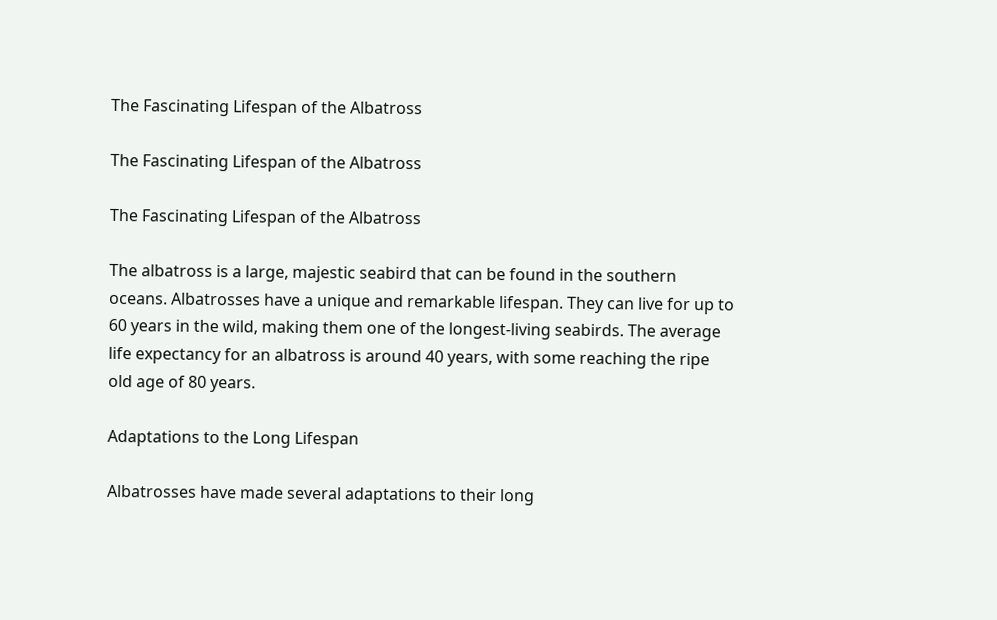The Fascinating Lifespan of the Albatross

The Fascinating Lifespan of the Albatross

The Fascinating Lifespan of the Albatross

The albatross is a large, majestic seabird that can be found in the southern oceans. Albatrosses have a unique and remarkable lifespan. They can live for up to 60 years in the wild, making them one of the longest-living seabirds. The average life expectancy for an albatross is around 40 years, with some reaching the ripe old age of 80 years.

Adaptations to the Long Lifespan

Albatrosses have made several adaptations to their long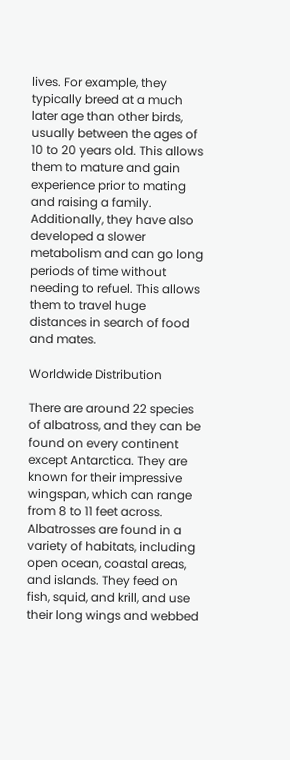lives. For example, they typically breed at a much later age than other birds, usually between the ages of 10 to 20 years old. This allows them to mature and gain experience prior to mating and raising a family. Additionally, they have also developed a slower metabolism and can go long periods of time without needing to refuel. This allows them to travel huge distances in search of food and mates.

Worldwide Distribution

There are around 22 species of albatross, and they can be found on every continent except Antarctica. They are known for their impressive wingspan, which can range from 8 to 11 feet across. Albatrosses are found in a variety of habitats, including open ocean, coastal areas, and islands. They feed on fish, squid, and krill, and use their long wings and webbed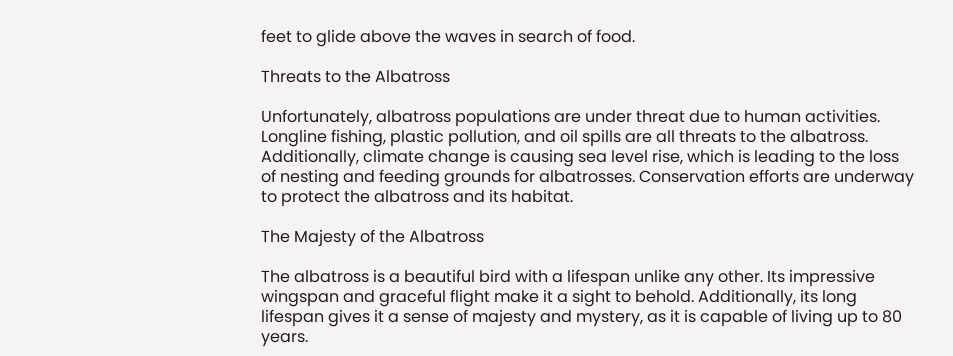feet to glide above the waves in search of food.

Threats to the Albatross

Unfortunately, albatross populations are under threat due to human activities. Longline fishing, plastic pollution, and oil spills are all threats to the albatross. Additionally, climate change is causing sea level rise, which is leading to the loss of nesting and feeding grounds for albatrosses. Conservation efforts are underway to protect the albatross and its habitat.

The Majesty of the Albatross

The albatross is a beautiful bird with a lifespan unlike any other. Its impressive wingspan and graceful flight make it a sight to behold. Additionally, its long lifespan gives it a sense of majesty and mystery, as it is capable of living up to 80 years.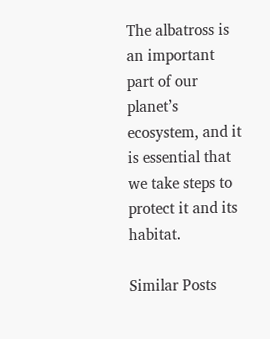The albatross is an important part of our planet’s ecosystem, and it is essential that we take steps to protect it and its habitat.

Similar Posts